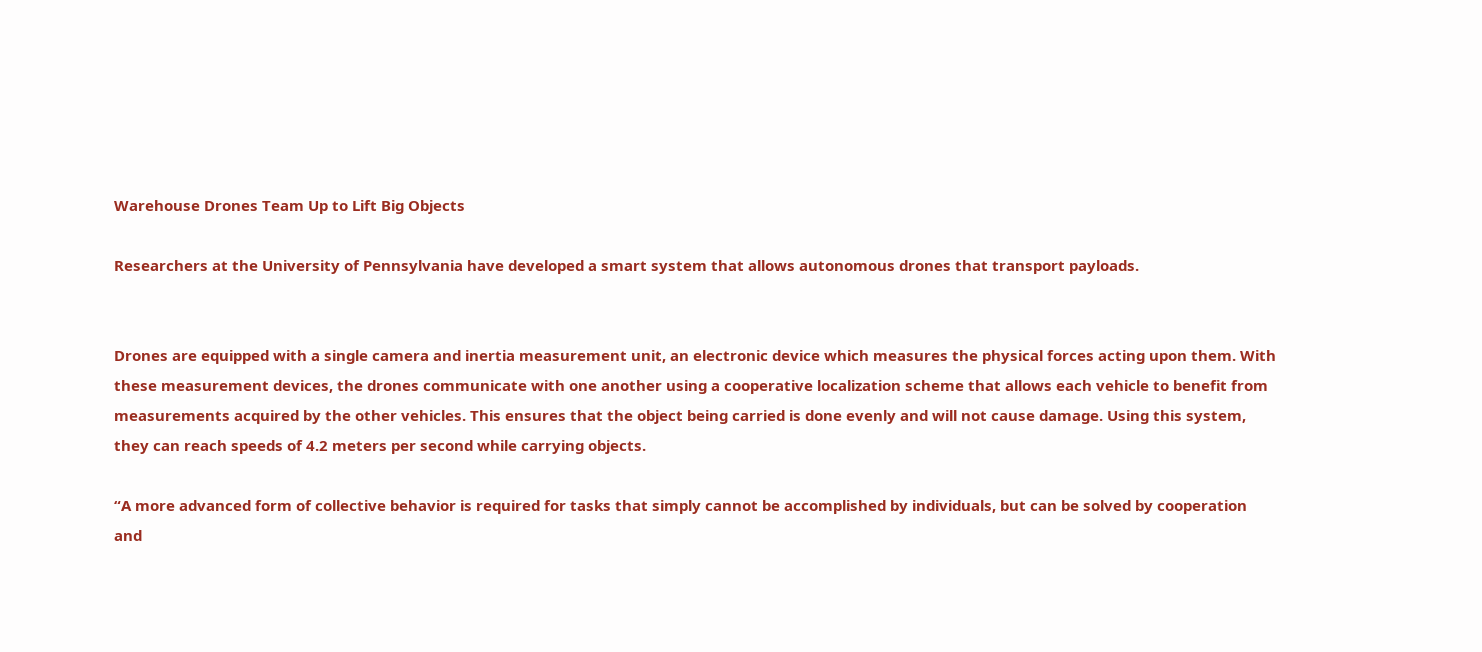Warehouse Drones Team Up to Lift Big Objects

Researchers at the University of Pennsylvania have developed a smart system that allows autonomous drones that transport payloads.


Drones are equipped with a single camera and inertia measurement unit, an electronic device which measures the physical forces acting upon them. With these measurement devices, the drones communicate with one another using a cooperative localization scheme that allows each vehicle to benefit from measurements acquired by the other vehicles. This ensures that the object being carried is done evenly and will not cause damage. Using this system, they can reach speeds of 4.2 meters per second while carrying objects.

“A more advanced form of collective behavior is required for tasks that simply cannot be accomplished by individuals, but can be solved by cooperation and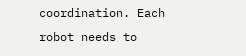coordination. Each robot needs to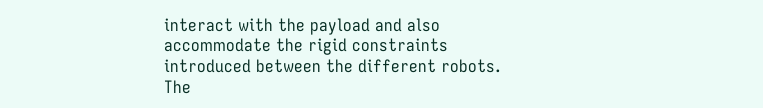interact with the payload and also accommodate the rigid constraints introduced between the different robots. The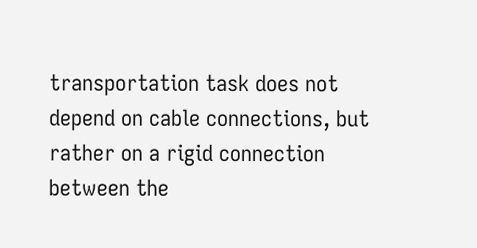transportation task does not depend on cable connections, but rather on a rigid connection between the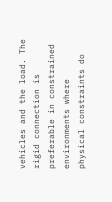vehicles and the load. The rigid connection is preferable in constrained environments where physical constraints do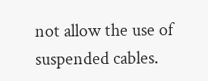not allow the use of suspended cables.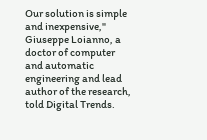Our solution is simple and inexpensive," Giuseppe Loianno, a doctor of computer and automatic engineering and lead author of the research, told Digital Trends.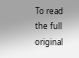To read the full original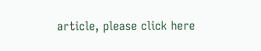article, please click here